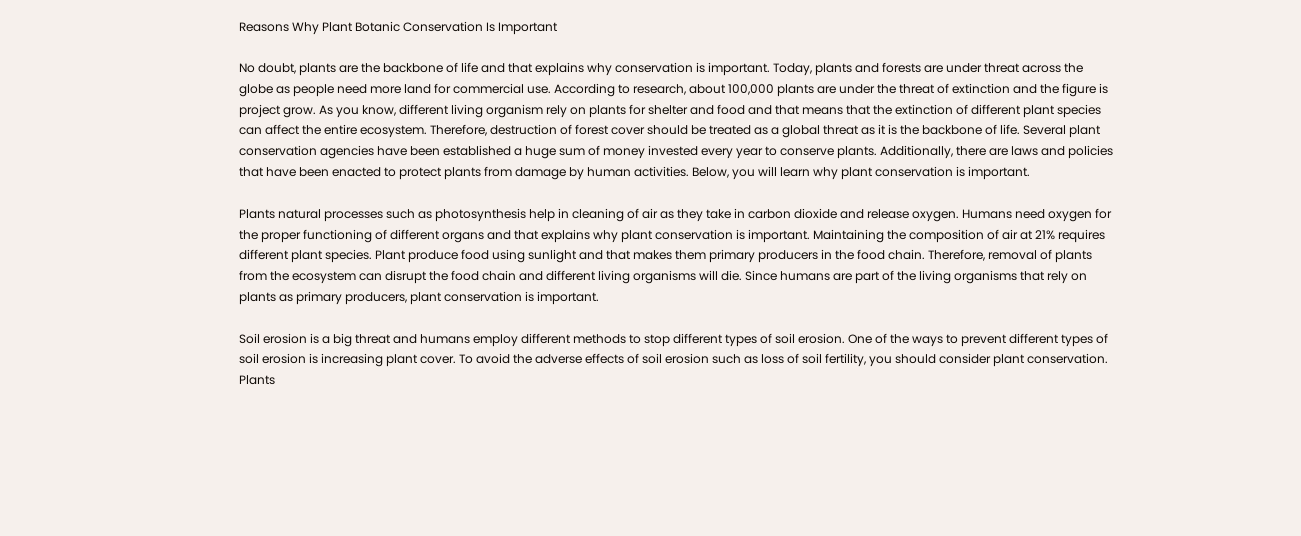Reasons Why Plant Botanic Conservation Is Important

No doubt, plants are the backbone of life and that explains why conservation is important. Today, plants and forests are under threat across the globe as people need more land for commercial use. According to research, about 100,000 plants are under the threat of extinction and the figure is project grow. As you know, different living organism rely on plants for shelter and food and that means that the extinction of different plant species can affect the entire ecosystem. Therefore, destruction of forest cover should be treated as a global threat as it is the backbone of life. Several plant conservation agencies have been established a huge sum of money invested every year to conserve plants. Additionally, there are laws and policies that have been enacted to protect plants from damage by human activities. Below, you will learn why plant conservation is important.

Plants natural processes such as photosynthesis help in cleaning of air as they take in carbon dioxide and release oxygen. Humans need oxygen for the proper functioning of different organs and that explains why plant conservation is important. Maintaining the composition of air at 21% requires different plant species. Plant produce food using sunlight and that makes them primary producers in the food chain. Therefore, removal of plants from the ecosystem can disrupt the food chain and different living organisms will die. Since humans are part of the living organisms that rely on plants as primary producers, plant conservation is important.

Soil erosion is a big threat and humans employ different methods to stop different types of soil erosion. One of the ways to prevent different types of soil erosion is increasing plant cover. To avoid the adverse effects of soil erosion such as loss of soil fertility, you should consider plant conservation. Plants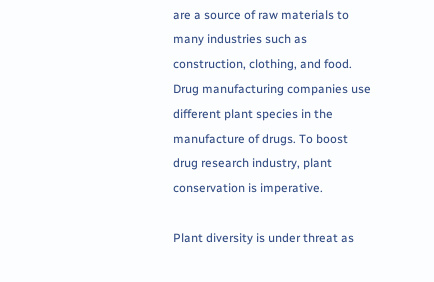are a source of raw materials to many industries such as construction, clothing, and food. Drug manufacturing companies use different plant species in the manufacture of drugs. To boost drug research industry, plant conservation is imperative.

Plant diversity is under threat as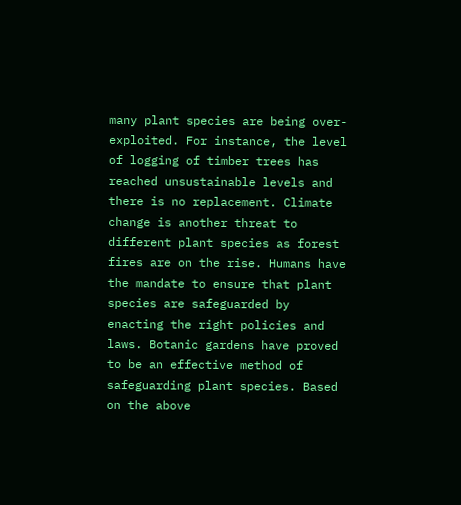many plant species are being over-exploited. For instance, the level of logging of timber trees has reached unsustainable levels and there is no replacement. Climate change is another threat to different plant species as forest fires are on the rise. Humans have the mandate to ensure that plant species are safeguarded by enacting the right policies and laws. Botanic gardens have proved to be an effective method of safeguarding plant species. Based on the above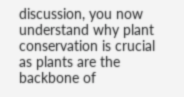discussion, you now understand why plant conservation is crucial as plants are the backbone of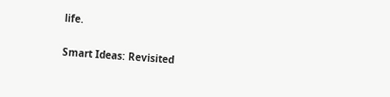life.

Smart Ideas: Revisited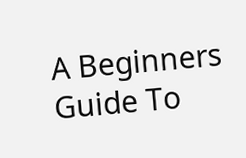A Beginners Guide To